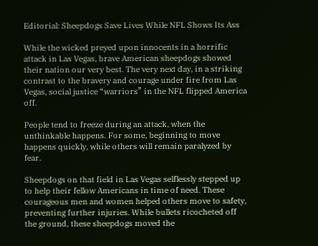Editorial: Sheepdogs Save Lives While NFL Shows Its Ass

While the wicked preyed upon innocents in a horrific attack in Las Vegas, brave American sheepdogs showed their nation our very best. The very next day, in a striking contrast to the bravery and courage under fire from Las Vegas, social justice “warriors” in the NFL flipped America off.

People tend to freeze during an attack, when the unthinkable happens. For some, beginning to move happens quickly, while others will remain paralyzed by fear.

Sheepdogs on that field in Las Vegas selflessly stepped up to help their fellow Americans in time of need. These courageous men and women helped others move to safety, preventing further injuries. While bullets ricocheted off the ground, these sheepdogs moved the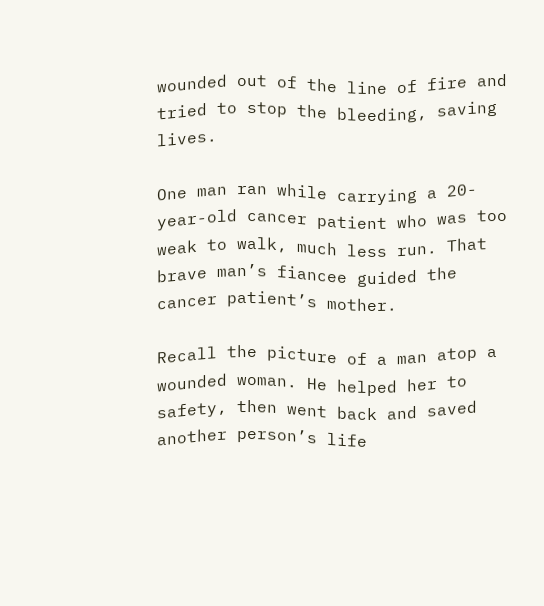wounded out of the line of fire and tried to stop the bleeding, saving lives.

One man ran while carrying a 20-year-old cancer patient who was too weak to walk, much less run. That brave man’s fiancee guided the cancer patient’s mother.

Recall the picture of a man atop a wounded woman. He helped her to safety, then went back and saved another person’s life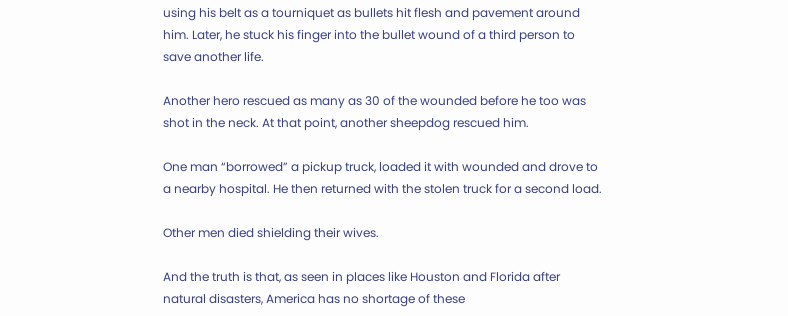using his belt as a tourniquet as bullets hit flesh and pavement around him. Later, he stuck his finger into the bullet wound of a third person to save another life.

Another hero rescued as many as 30 of the wounded before he too was shot in the neck. At that point, another sheepdog rescued him.

One man “borrowed” a pickup truck, loaded it with wounded and drove to a nearby hospital. He then returned with the stolen truck for a second load.

Other men died shielding their wives.

And the truth is that, as seen in places like Houston and Florida after natural disasters, America has no shortage of these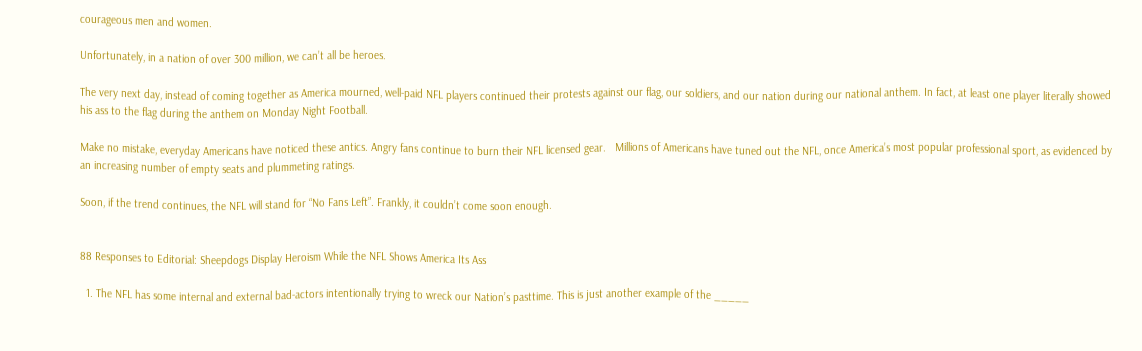courageous men and women.

Unfortunately, in a nation of over 300 million, we can’t all be heroes.

The very next day, instead of coming together as America mourned, well-paid NFL players continued their protests against our flag, our soldiers, and our nation during our national anthem. In fact, at least one player literally showed his ass to the flag during the anthem on Monday Night Football.

Make no mistake, everyday Americans have noticed these antics. Angry fans continue to burn their NFL licensed gear.   Millions of Americans have tuned out the NFL, once America’s most popular professional sport, as evidenced by an increasing number of empty seats and plummeting ratings.

Soon, if the trend continues, the NFL will stand for “No Fans Left”. Frankly, it couldn’t come soon enough.


88 Responses to Editorial: Sheepdogs Display Heroism While the NFL Shows America Its Ass

  1. The NFL has some internal and external bad-actors intentionally trying to wreck our Nation’s pasttime. This is just another example of the _____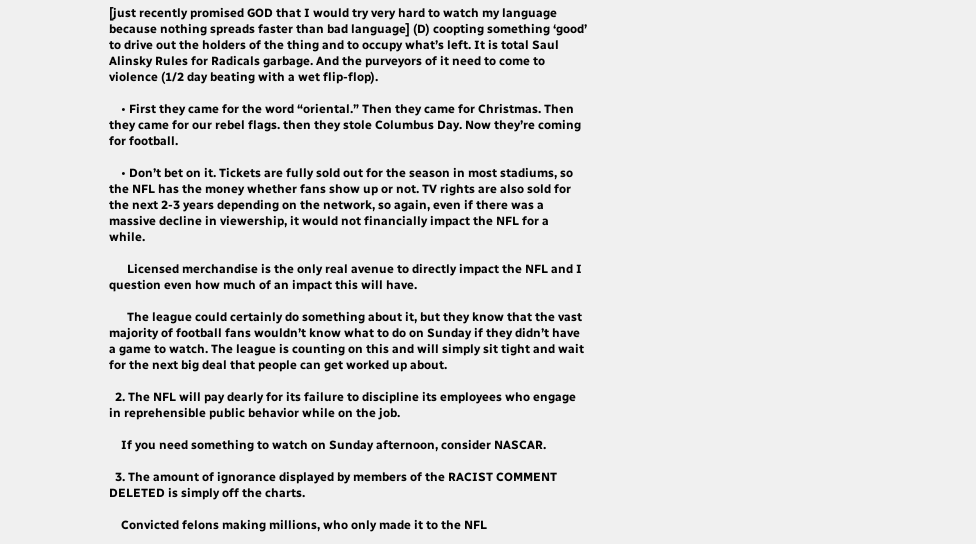[just recently promised GOD that I would try very hard to watch my language because nothing spreads faster than bad language] (D) coopting something ‘good’ to drive out the holders of the thing and to occupy what’s left. It is total Saul Alinsky Rules for Radicals garbage. And the purveyors of it need to come to violence (1/2 day beating with a wet flip-flop).

    • First they came for the word “oriental.” Then they came for Christmas. Then they came for our rebel flags. then they stole Columbus Day. Now they’re coming for football.

    • Don’t bet on it. Tickets are fully sold out for the season in most stadiums, so the NFL has the money whether fans show up or not. TV rights are also sold for the next 2-3 years depending on the network, so again, even if there was a massive decline in viewership, it would not financially impact the NFL for a while.

      Licensed merchandise is the only real avenue to directly impact the NFL and I question even how much of an impact this will have.

      The league could certainly do something about it, but they know that the vast majority of football fans wouldn’t know what to do on Sunday if they didn’t have a game to watch. The league is counting on this and will simply sit tight and wait for the next big deal that people can get worked up about.

  2. The NFL will pay dearly for its failure to discipline its employees who engage in reprehensible public behavior while on the job.

    If you need something to watch on Sunday afternoon, consider NASCAR.

  3. The amount of ignorance displayed by members of the RACIST COMMENT DELETED is simply off the charts.

    Convicted felons making millions, who only made it to the NFL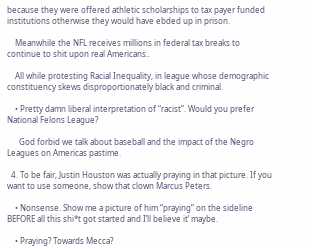because they were offered athletic scholarships to tax payer funded institutions otherwise they would have ebded up in prison.

    Meanwhile the NFL receives millions in federal tax breaks to continue to shit upon real Americans..

    All while protesting Racial Inequality, in league whose demographic constituency skews disproportionately black and criminal.

    • Pretty damn liberal interpretation of “racist”. Would you prefer National Felons League?

      God forbid we talk about baseball and the impact of the Negro Leagues on Americas pastime.

  4. To be fair, Justin Houston was actually praying in that picture. If you want to use someone, show that clown Marcus Peters.

    • Nonsense. Show me a picture of him “praying” on the sideline BEFORE all this shi*t got started and I’ll believe it’ maybe.

    • Praying? Towards Mecca?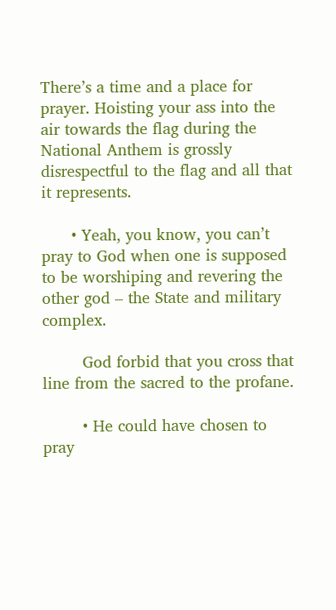There’s a time and a place for prayer. Hoisting your ass into the air towards the flag during the National Anthem is grossly disrespectful to the flag and all that it represents.

      • Yeah, you know, you can’t pray to God when one is supposed to be worshiping and revering the other god – the State and military complex.

        God forbid that you cross that line from the sacred to the profane.

        • He could have chosen to pray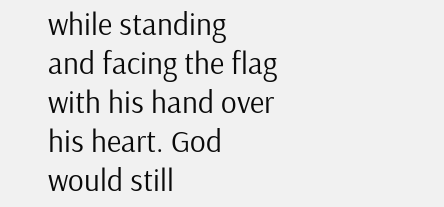while standing and facing the flag with his hand over his heart. God would still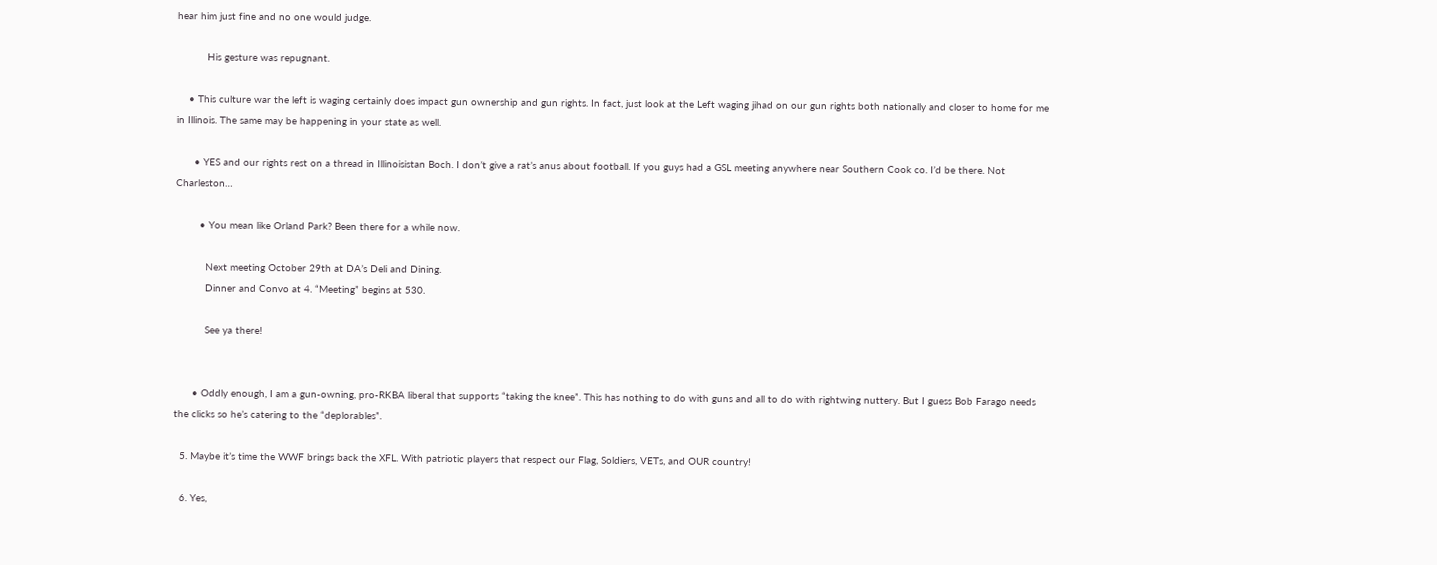hear him just fine and no one would judge.

          His gesture was repugnant.

    • This culture war the left is waging certainly does impact gun ownership and gun rights. In fact, just look at the Left waging jihad on our gun rights both nationally and closer to home for me in Illinois. The same may be happening in your state as well.

      • YES and our rights rest on a thread in Illinoisistan Boch. I don’t give a rat’s anus about football. If you guys had a GSL meeting anywhere near Southern Cook co. I’d be there. Not Charleston…

        • You mean like Orland Park? Been there for a while now.

          Next meeting October 29th at DA’s Deli and Dining.
          Dinner and Convo at 4. “Meeting” begins at 530.

          See ya there!


      • Oddly enough, I am a gun-owning, pro-RKBA liberal that supports “taking the knee”. This has nothing to do with guns and all to do with rightwing nuttery. But I guess Bob Farago needs the clicks so he’s catering to the “deplorables”.

  5. Maybe it’s time the WWF brings back the XFL. With patriotic players that respect our Flag, Soldiers, VETs, and OUR country!

  6. Yes,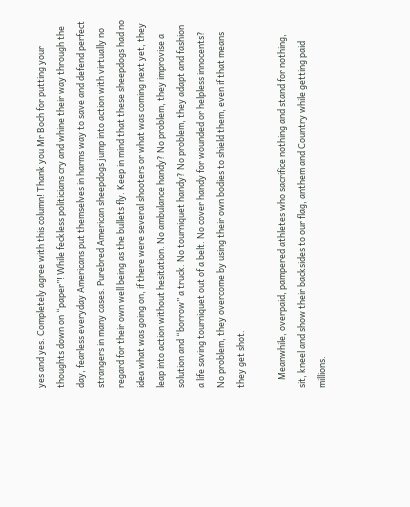yes and yes. Completely agree with this column! Thank you Mr Boch for putting your thoughts down on “paper”! While feckless politicians cry and whine their way through the day, fearless everyday Americans put themselves in harms way to save and defend perfect strangers in many cases. Purebred American sheepdogs jump into action with virtually no regard for their own well being as the bullets fly. Keep in mind that these sheepdogs had no idea what was going on, if there were several shooters or what was coming next yet, they leap into action without hesitation. No ambulance handy? No problem, they improvise a solution and “borrow” a truck. No tourniquet handy? No problem, they adapt and fashion a life saving tourniquet out of a belt. No cover handy for wounded or helpless innocents? No problem, they overcome by using their own bodies to shield them, even if that means they get shot.

    Meanwhile, overpaid, pampered athletes who sacrifice nothing and stand for nothing, sit, kneel and show their backsides to our flag, anthem and Country while getting paid millions.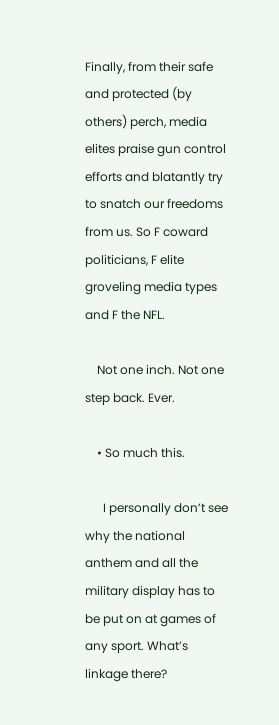Finally, from their safe and protected (by others) perch, media elites praise gun control efforts and blatantly try to snatch our freedoms from us. So F coward politicians, F elite groveling media types and F the NFL.

    Not one inch. Not one step back. Ever.

    • So much this.

      I personally don’t see why the national anthem and all the military display has to be put on at games of any sport. What’s linkage there?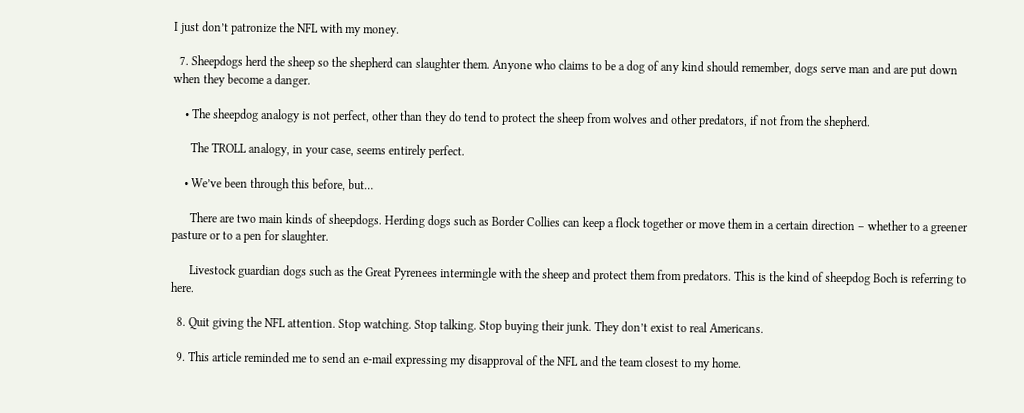I just don’t patronize the NFL with my money.

  7. Sheepdogs herd the sheep so the shepherd can slaughter them. Anyone who claims to be a dog of any kind should remember, dogs serve man and are put down when they become a danger.

    • The sheepdog analogy is not perfect, other than they do tend to protect the sheep from wolves and other predators, if not from the shepherd.

      The TROLL analogy, in your case, seems entirely perfect.

    • We’ve been through this before, but…

      There are two main kinds of sheepdogs. Herding dogs such as Border Collies can keep a flock together or move them in a certain direction – whether to a greener pasture or to a pen for slaughter.

      Livestock guardian dogs such as the Great Pyrenees intermingle with the sheep and protect them from predators. This is the kind of sheepdog Boch is referring to here.

  8. Quit giving the NFL attention. Stop watching. Stop talking. Stop buying their junk. They don’t exist to real Americans.

  9. This article reminded me to send an e-mail expressing my disapproval of the NFL and the team closest to my home.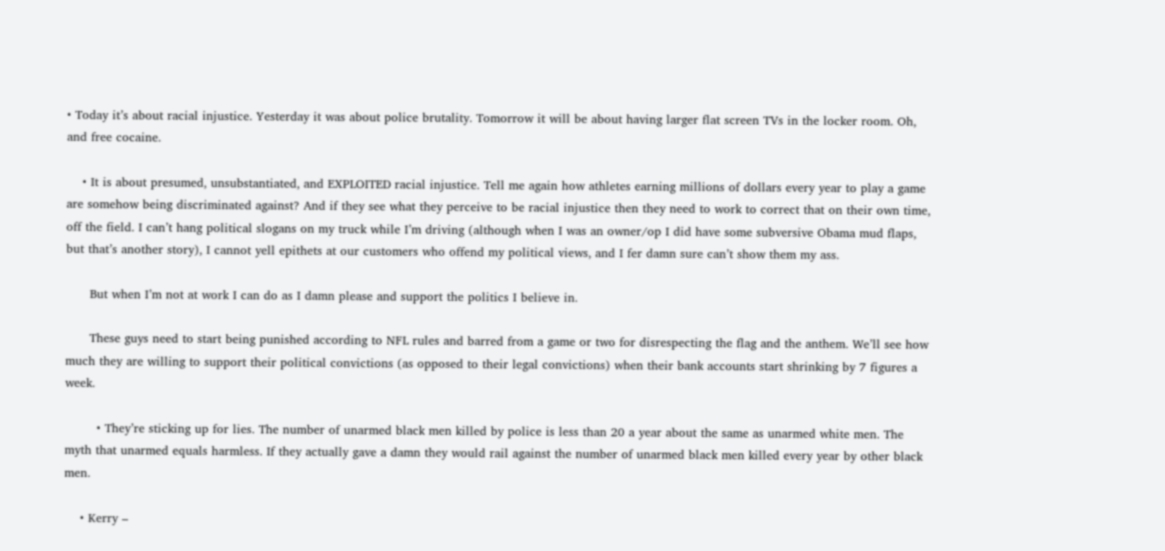• Today it’s about racial injustice. Yesterday it was about police brutality. Tomorrow it will be about having larger flat screen TVs in the locker room. Oh, and free cocaine.

    • It is about presumed, unsubstantiated, and EXPLOITED racial injustice. Tell me again how athletes earning millions of dollars every year to play a game are somehow being discriminated against? And if they see what they perceive to be racial injustice then they need to work to correct that on their own time, off the field. I can’t hang political slogans on my truck while I’m driving (although when I was an owner/op I did have some subversive Obama mud flaps, but that’s another story), I cannot yell epithets at our customers who offend my political views, and I fer damn sure can’t show them my ass.

      But when I’m not at work I can do as I damn please and support the politics I believe in.

      These guys need to start being punished according to NFL rules and barred from a game or two for disrespecting the flag and the anthem. We’ll see how much they are willing to support their political convictions (as opposed to their legal convictions) when their bank accounts start shrinking by 7 figures a week.

        • They’re sticking up for lies. The number of unarmed black men killed by police is less than 20 a year about the same as unarmed white men. The myth that unarmed equals harmless. If they actually gave a damn they would rail against the number of unarmed black men killed every year by other black men.

    • Kerry –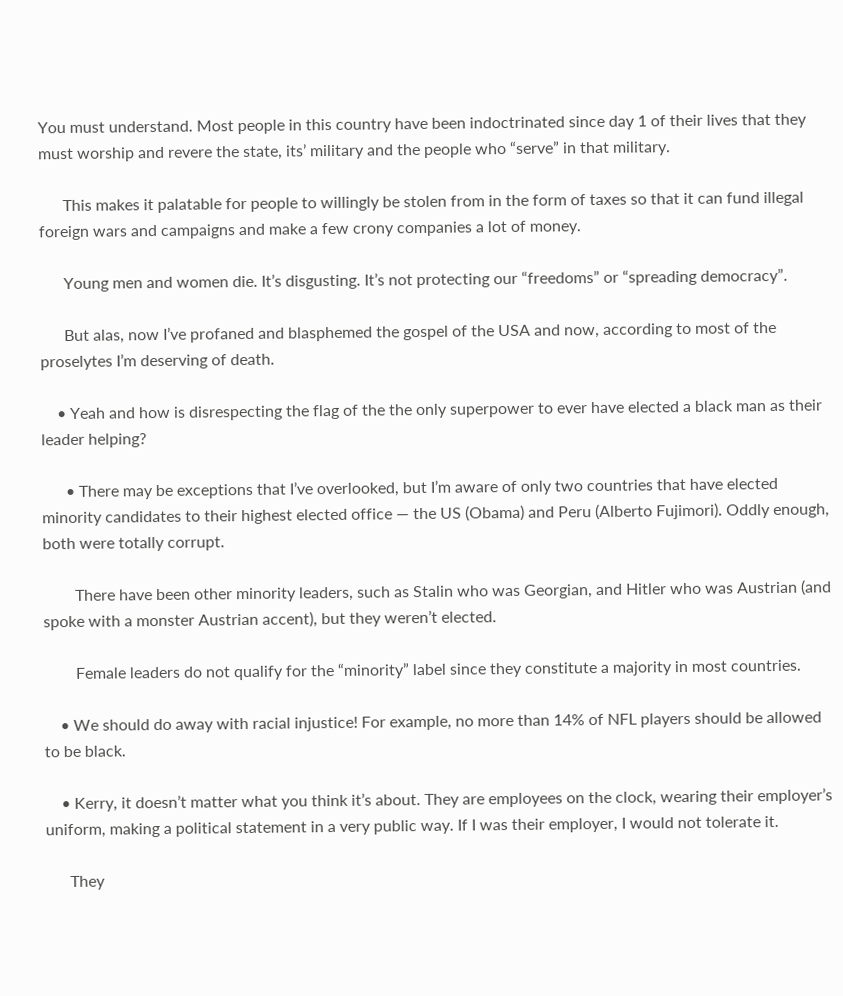You must understand. Most people in this country have been indoctrinated since day 1 of their lives that they must worship and revere the state, its’ military and the people who “serve” in that military.

      This makes it palatable for people to willingly be stolen from in the form of taxes so that it can fund illegal foreign wars and campaigns and make a few crony companies a lot of money.

      Young men and women die. It’s disgusting. It’s not protecting our “freedoms” or “spreading democracy”.

      But alas, now I’ve profaned and blasphemed the gospel of the USA and now, according to most of the proselytes I’m deserving of death.

    • Yeah and how is disrespecting the flag of the the only superpower to ever have elected a black man as their leader helping?

      • There may be exceptions that I’ve overlooked, but I’m aware of only two countries that have elected minority candidates to their highest elected office — the US (Obama) and Peru (Alberto Fujimori). Oddly enough, both were totally corrupt.

        There have been other minority leaders, such as Stalin who was Georgian, and Hitler who was Austrian (and spoke with a monster Austrian accent), but they weren’t elected.

        Female leaders do not qualify for the “minority” label since they constitute a majority in most countries.

    • We should do away with racial injustice! For example, no more than 14% of NFL players should be allowed to be black.

    • Kerry, it doesn’t matter what you think it’s about. They are employees on the clock, wearing their employer’s uniform, making a political statement in a very public way. If I was their employer, I would not tolerate it.

      They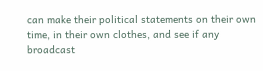can make their political statements on their own time, in their own clothes, and see if any broadcast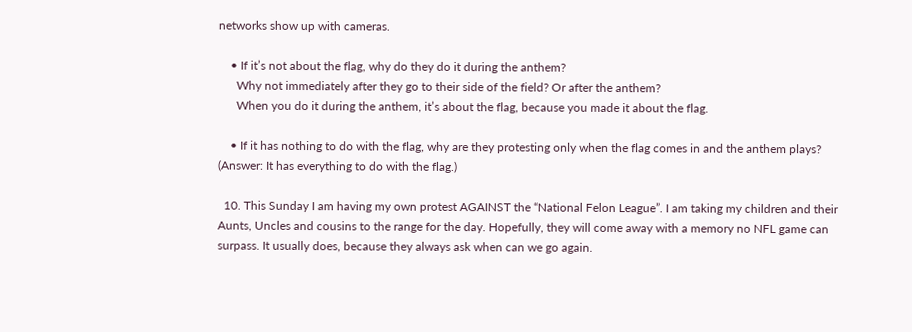networks show up with cameras.

    • If it’s not about the flag, why do they do it during the anthem?
      Why not immediately after they go to their side of the field? Or after the anthem?
      When you do it during the anthem, it’s about the flag, because you made it about the flag.

    • If it has nothing to do with the flag, why are they protesting only when the flag comes in and the anthem plays? (Answer: It has everything to do with the flag.)

  10. This Sunday I am having my own protest AGAINST the “National Felon League”. I am taking my children and their Aunts, Uncles and cousins to the range for the day. Hopefully, they will come away with a memory no NFL game can surpass. It usually does, because they always ask when can we go again.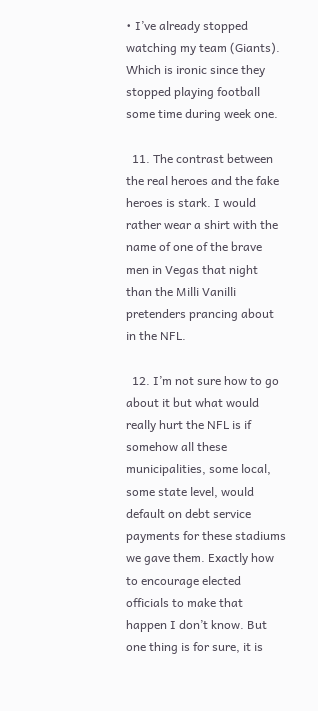• I’ve already stopped watching my team (Giants). Which is ironic since they stopped playing football some time during week one.

  11. The contrast between the real heroes and the fake heroes is stark. I would rather wear a shirt with the name of one of the brave men in Vegas that night than the Milli Vanilli pretenders prancing about in the NFL.

  12. I’m not sure how to go about it but what would really hurt the NFL is if somehow all these municipalities, some local, some state level, would default on debt service payments for these stadiums we gave them. Exactly how to encourage elected officials to make that happen I don’t know. But one thing is for sure, it is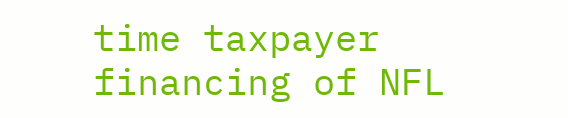time taxpayer financing of NFL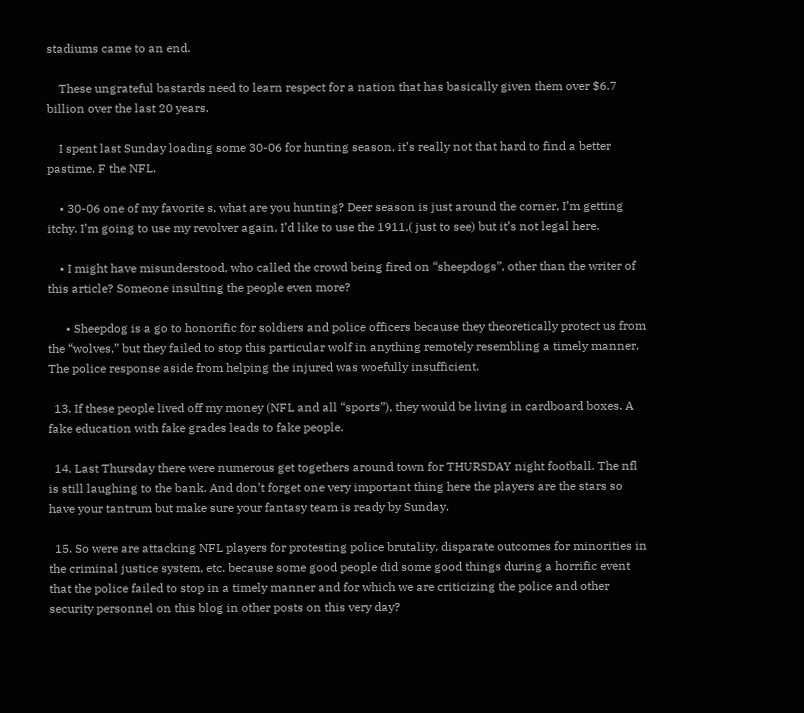stadiums came to an end.

    These ungrateful bastards need to learn respect for a nation that has basically given them over $6.7 billion over the last 20 years.

    I spent last Sunday loading some 30-06 for hunting season, it’s really not that hard to find a better pastime. F the NFL.

    • 30-06 one of my favorite s, what are you hunting? Deer season is just around the corner, I’m getting itchy. I’m going to use my revolver again, I’d like to use the 1911,( just to see) but it’s not legal here.

    • I might have misunderstood, who called the crowd being fired on “sheepdogs”, other than the writer of this article? Someone insulting the people even more?

      • Sheepdog is a go to honorific for soldiers and police officers because they theoretically protect us from the “wolves,” but they failed to stop this particular wolf in anything remotely resembling a timely manner. The police response aside from helping the injured was woefully insufficient.

  13. If these people lived off my money (NFL and all “sports”), they would be living in cardboard boxes. A fake education with fake grades leads to fake people.

  14. Last Thursday there were numerous get togethers around town for THURSDAY night football. The nfl is still laughing to the bank. And don’t forget one very important thing here the players are the stars so have your tantrum but make sure your fantasy team is ready by Sunday.

  15. So were are attacking NFL players for protesting police brutality, disparate outcomes for minorities in the criminal justice system, etc. because some good people did some good things during a horrific event that the police failed to stop in a timely manner and for which we are criticizing the police and other security personnel on this blog in other posts on this very day?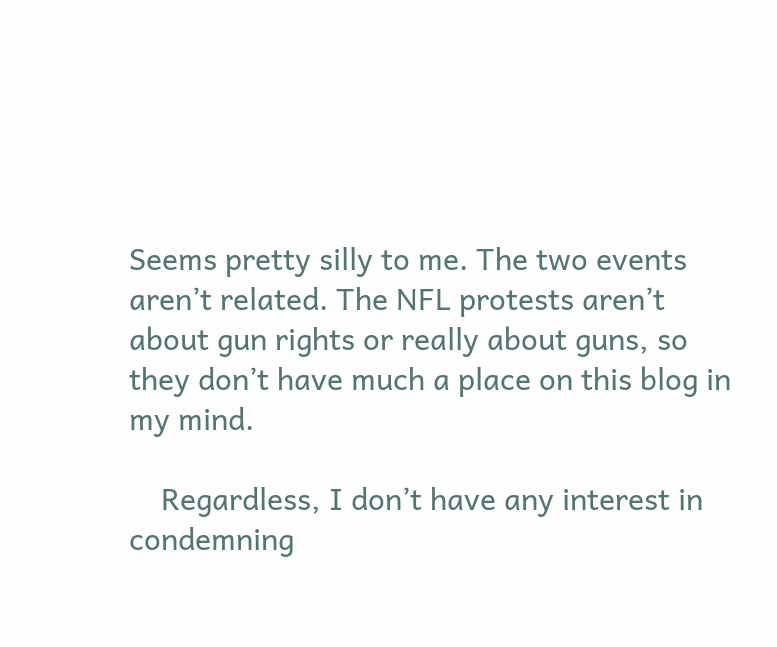Seems pretty silly to me. The two events aren’t related. The NFL protests aren’t about gun rights or really about guns, so they don’t have much a place on this blog in my mind.

    Regardless, I don’t have any interest in condemning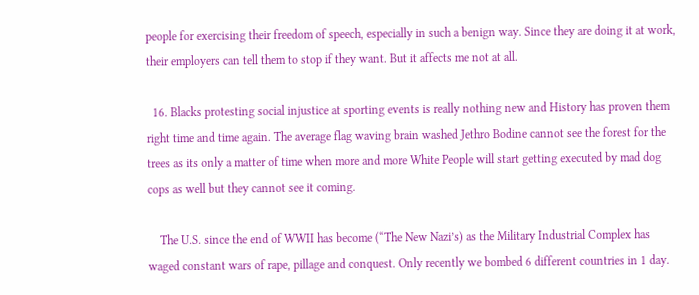people for exercising their freedom of speech, especially in such a benign way. Since they are doing it at work, their employers can tell them to stop if they want. But it affects me not at all.

  16. Blacks protesting social injustice at sporting events is really nothing new and History has proven them right time and time again. The average flag waving brain washed Jethro Bodine cannot see the forest for the trees as its only a matter of time when more and more White People will start getting executed by mad dog cops as well but they cannot see it coming.

    The U.S. since the end of WWII has become (“The New Nazi’s) as the Military Industrial Complex has waged constant wars of rape, pillage and conquest. Only recently we bombed 6 different countries in 1 day.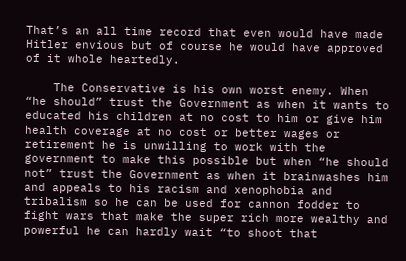That’s an all time record that even would have made Hitler envious but of course he would have approved of it whole heartedly.

    The Conservative is his own worst enemy. When “he should” trust the Government as when it wants to educated his children at no cost to him or give him health coverage at no cost or better wages or retirement he is unwilling to work with the government to make this possible but when “he should not” trust the Government as when it brainwashes him and appeals to his racism and xenophobia and tribalism so he can be used for cannon fodder to fight wars that make the super rich more wealthy and powerful he can hardly wait “to shoot that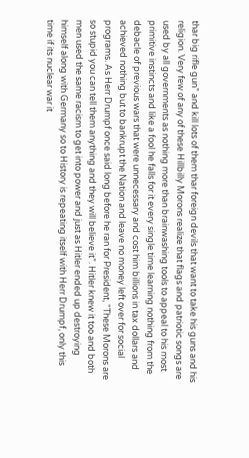thar big rifle gun” and kill lots of them thar foreign devils that want to take his guns and his religion. Very few of any of these Hillbilly Morons realize that flags and patriotic songs are used by all governments as nothing more than brainwashing tools to appeal to his most primitive instincts and like a fool he falls for it every single time learning nothing from the debacle of previous wars that were unnecessary and cost him billions in tax dollars and achieved nothing but to bankrupt the Nation and leave no money left over for social programs. As Herr Drumpf once said long before he ran for President, “These Morons are so stupid you can tell them anything and they will believe it”. Hitler knew it too and both men used the same racism to get into power and just as Hitler ended up destroying himself along with Germany so to History is repeating itself with Herr Drumpf, only this time if its nuclear war it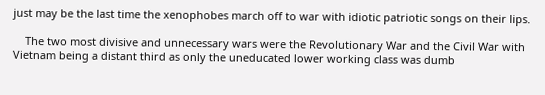just may be the last time the xenophobes march off to war with idiotic patriotic songs on their lips.

    The two most divisive and unnecessary wars were the Revolutionary War and the Civil War with Vietnam being a distant third as only the uneducated lower working class was dumb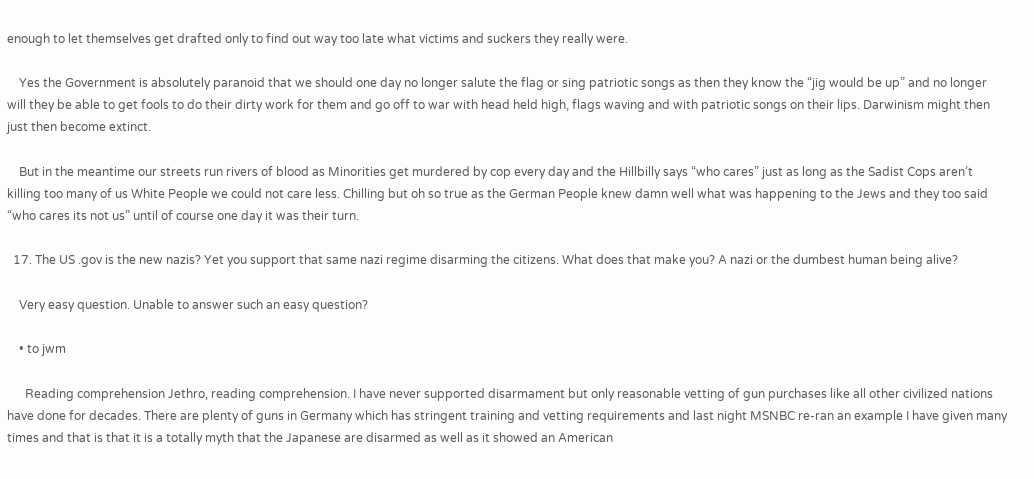enough to let themselves get drafted only to find out way too late what victims and suckers they really were.

    Yes the Government is absolutely paranoid that we should one day no longer salute the flag or sing patriotic songs as then they know the “jig would be up” and no longer will they be able to get fools to do their dirty work for them and go off to war with head held high, flags waving and with patriotic songs on their lips. Darwinism might then just then become extinct.

    But in the meantime our streets run rivers of blood as Minorities get murdered by cop every day and the Hillbilly says “who cares” just as long as the Sadist Cops aren’t killing too many of us White People we could not care less. Chilling but oh so true as the German People knew damn well what was happening to the Jews and they too said “who cares its not us” until of course one day it was their turn.

  17. The US .gov is the new nazis? Yet you support that same nazi regime disarming the citizens. What does that make you? A nazi or the dumbest human being alive?

    Very easy question. Unable to answer such an easy question?

    • to jwm

      Reading comprehension Jethro, reading comprehension. I have never supported disarmament but only reasonable vetting of gun purchases like all other civilized nations have done for decades. There are plenty of guns in Germany which has stringent training and vetting requirements and last night MSNBC re-ran an example I have given many times and that is that it is a totally myth that the Japanese are disarmed as well as it showed an American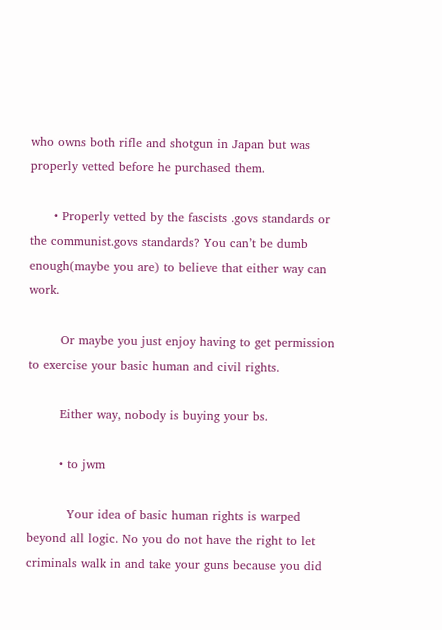who owns both rifle and shotgun in Japan but was properly vetted before he purchased them.

      • Properly vetted by the fascists .govs standards or the communist.govs standards? You can’t be dumb enough(maybe you are) to believe that either way can work.

        Or maybe you just enjoy having to get permission to exercise your basic human and civil rights.

        Either way, nobody is buying your bs.

        • to jwm

          Your idea of basic human rights is warped beyond all logic. No you do not have the right to let criminals walk in and take your guns because you did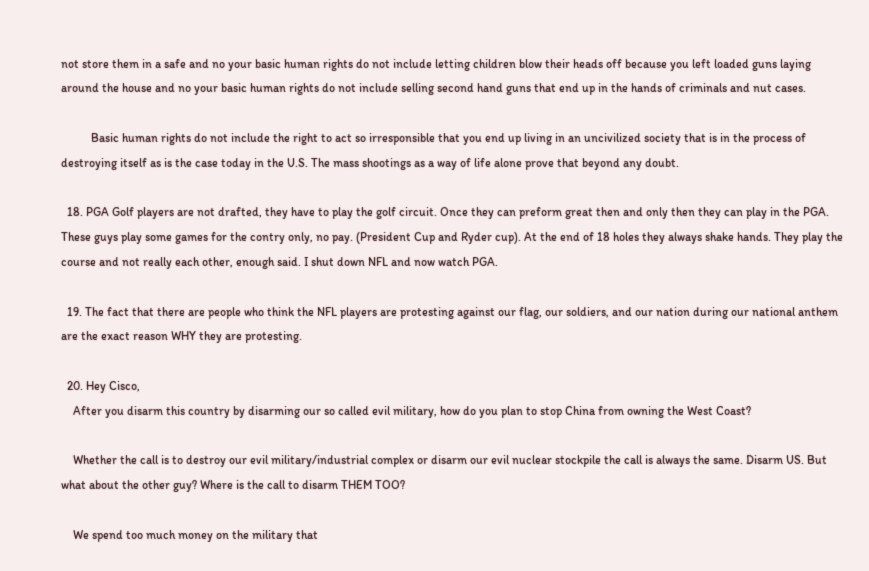not store them in a safe and no your basic human rights do not include letting children blow their heads off because you left loaded guns laying around the house and no your basic human rights do not include selling second hand guns that end up in the hands of criminals and nut cases.

          Basic human rights do not include the right to act so irresponsible that you end up living in an uncivilized society that is in the process of destroying itself as is the case today in the U.S. The mass shootings as a way of life alone prove that beyond any doubt.

  18. PGA Golf players are not drafted, they have to play the golf circuit. Once they can preform great then and only then they can play in the PGA. These guys play some games for the contry only, no pay. (President Cup and Ryder cup). At the end of 18 holes they always shake hands. They play the course and not really each other, enough said. I shut down NFL and now watch PGA.

  19. The fact that there are people who think the NFL players are protesting against our flag, our soldiers, and our nation during our national anthem are the exact reason WHY they are protesting.

  20. Hey Cisco,
    After you disarm this country by disarming our so called evil military, how do you plan to stop China from owning the West Coast?

    Whether the call is to destroy our evil military/industrial complex or disarm our evil nuclear stockpile the call is always the same. Disarm US. But what about the other guy? Where is the call to disarm THEM TOO?

    We spend too much money on the military that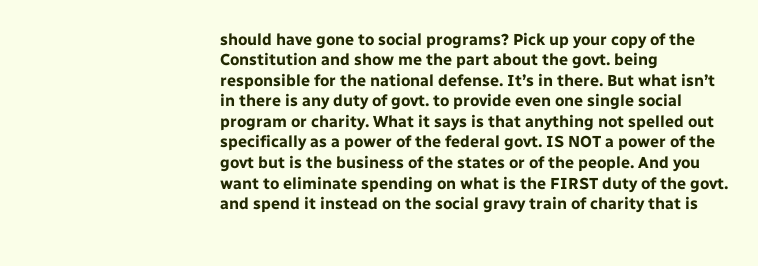should have gone to social programs? Pick up your copy of the Constitution and show me the part about the govt. being responsible for the national defense. It’s in there. But what isn’t in there is any duty of govt. to provide even one single social program or charity. What it says is that anything not spelled out specifically as a power of the federal govt. IS NOT a power of the govt but is the business of the states or of the people. And you want to eliminate spending on what is the FIRST duty of the govt. and spend it instead on the social gravy train of charity that is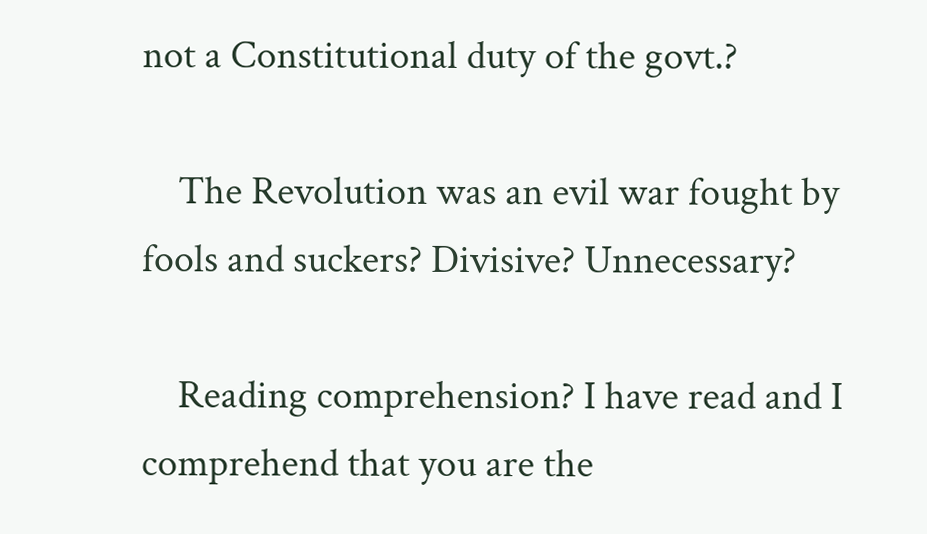not a Constitutional duty of the govt.?

    The Revolution was an evil war fought by fools and suckers? Divisive? Unnecessary?

    Reading comprehension? I have read and I comprehend that you are the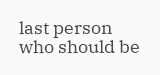last person who should be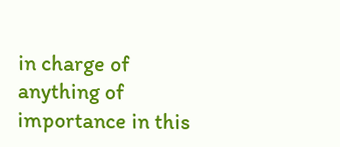in charge of anything of importance in this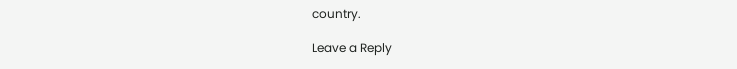country.

Leave a Reply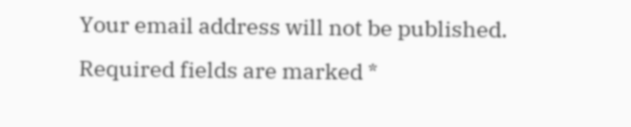Your email address will not be published. Required fields are marked *